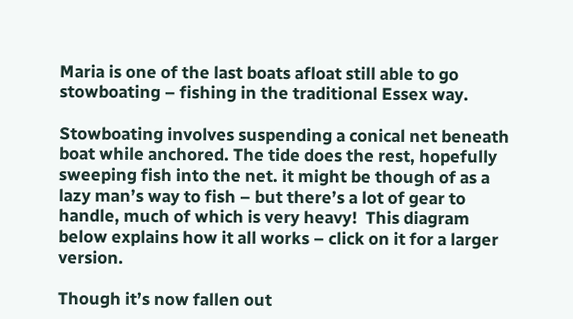Maria is one of the last boats afloat still able to go stowboating – fishing in the traditional Essex way.

Stowboating involves suspending a conical net beneath boat while anchored. The tide does the rest, hopefully sweeping fish into the net. it might be though of as a lazy man’s way to fish – but there’s a lot of gear to handle, much of which is very heavy!  This diagram below explains how it all works – click on it for a larger version.

Though it’s now fallen out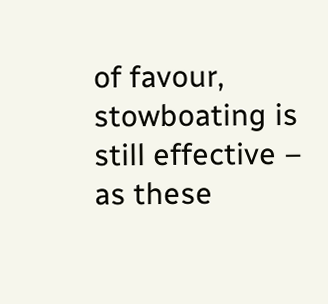of favour, stowboating is still effective – as these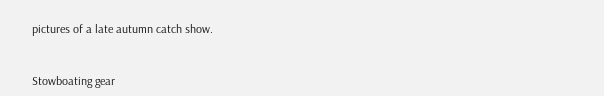pictures of a late autumn catch show.


Stowboating gear